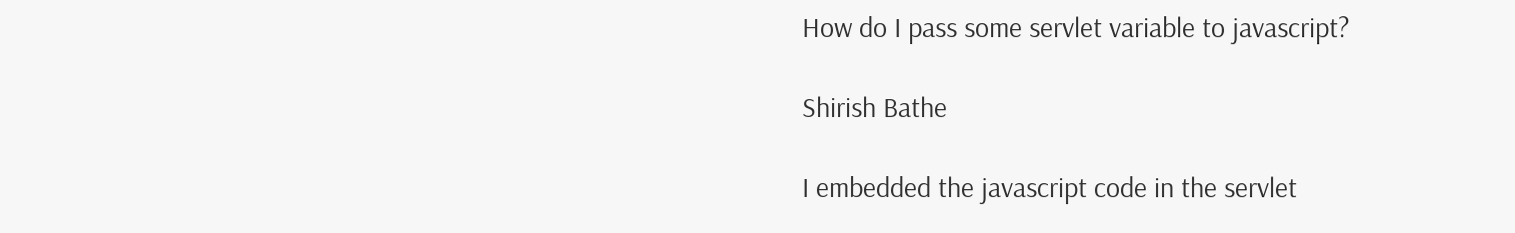How do I pass some servlet variable to javascript?

Shirish Bathe

I embedded the javascript code in the servlet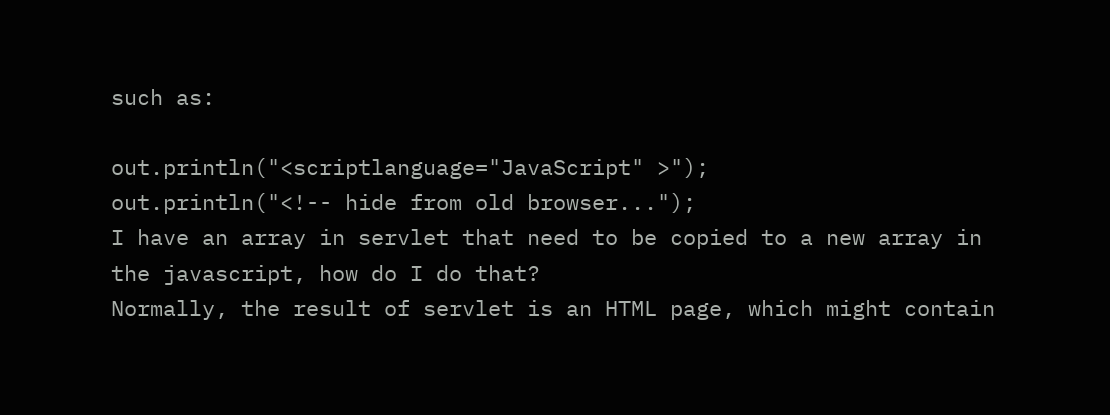such as:

out.println("<scriptlanguage="JavaScript" >");
out.println("<!-- hide from old browser...");
I have an array in servlet that need to be copied to a new array in the javascript, how do I do that?
Normally, the result of servlet is an HTML page, which might contain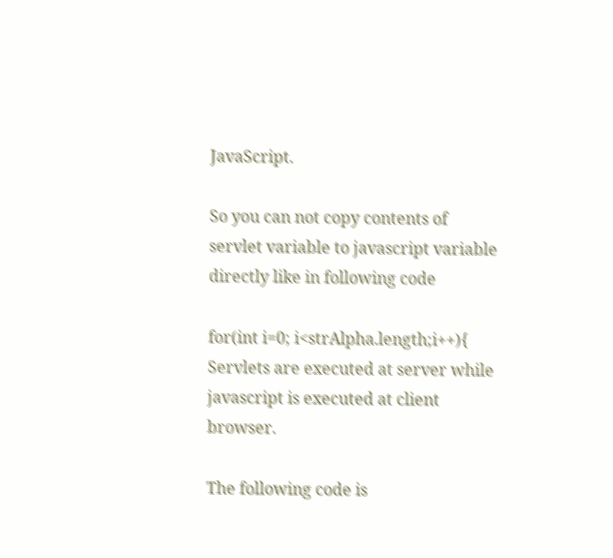JavaScript.

So you can not copy contents of servlet variable to javascript variable directly like in following code

for(int i=0; i<strAlpha.length;i++){
Servlets are executed at server while javascript is executed at client browser.

The following code is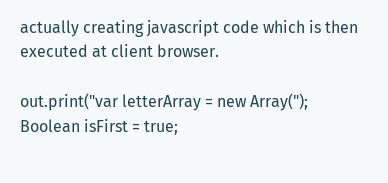actually creating javascript code which is then executed at client browser.

out.print("var letterArray = new Array(");
Boolean isFirst = true;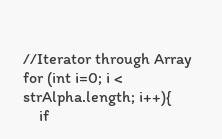//Iterator through Array
for (int i=0; i < strAlpha.length; i++){
    if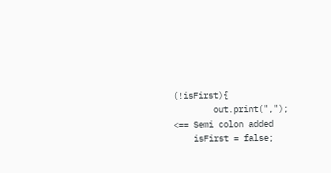(!isFirst){
        out.print(",");         <== Semi colon added
    isFirst = false;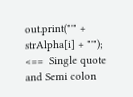out.print("'" + strAlpha[i] + "'"); <==  Single quote and Semi colon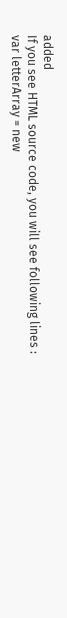added
If you see HTML source code, you will see following lines :
var letterArray = new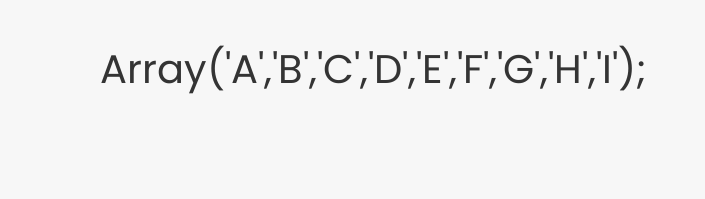Array('A','B','C','D','E','F','G','H','I');